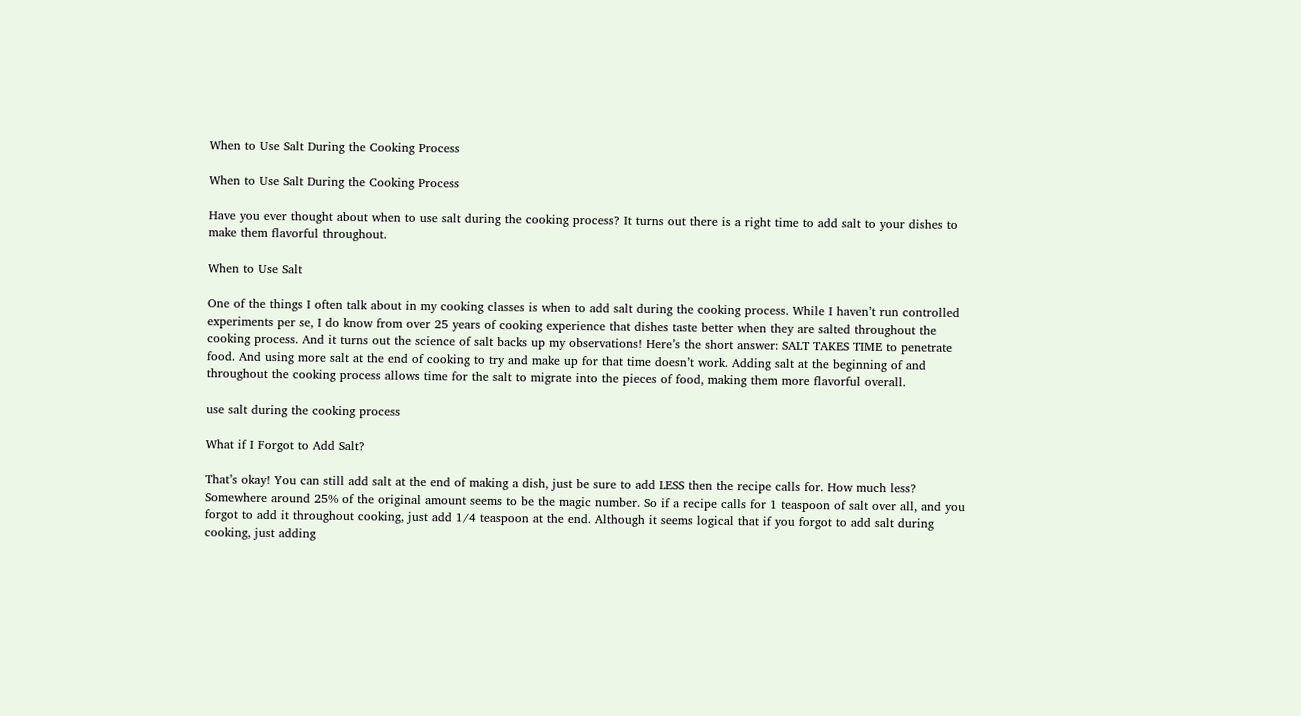When to Use Salt During the Cooking Process

When to Use Salt During the Cooking Process

Have you ever thought about when to use salt during the cooking process? It turns out there is a right time to add salt to your dishes to make them flavorful throughout.

When to Use Salt

One of the things I often talk about in my cooking classes is when to add salt during the cooking process. While I haven’t run controlled experiments per se, I do know from over 25 years of cooking experience that dishes taste better when they are salted throughout the cooking process. And it turns out the science of salt backs up my observations! Here’s the short answer: SALT TAKES TIME to penetrate food. And using more salt at the end of cooking to try and make up for that time doesn’t work. Adding salt at the beginning of and throughout the cooking process allows time for the salt to migrate into the pieces of food, making them more flavorful overall.

use salt during the cooking process

What if I Forgot to Add Salt?

That’s okay! You can still add salt at the end of making a dish, just be sure to add LESS then the recipe calls for. How much less? Somewhere around 25% of the original amount seems to be the magic number. So if a recipe calls for 1 teaspoon of salt over all, and you forgot to add it throughout cooking, just add 1/4 teaspoon at the end. Although it seems logical that if you forgot to add salt during cooking, just adding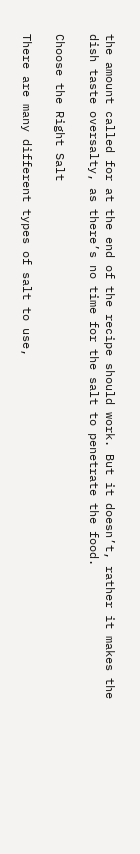the amount called for at the end of the recipe should work. But it doesn’t, rather it makes the dish taste oversalty, as there’s no time for the salt to penetrate the food.

Choose the Right Salt

There are many different types of salt to use,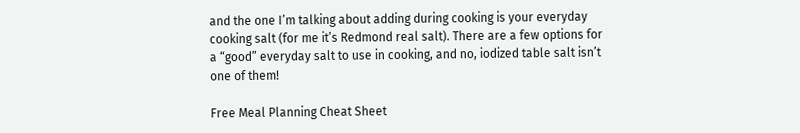and the one I’m talking about adding during cooking is your everyday cooking salt (for me it’s Redmond real salt). There are a few options for a “good” everyday salt to use in cooking, and no, iodized table salt isn’t one of them!

Free Meal Planning Cheat Sheet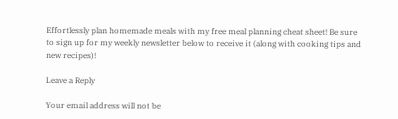Effortlessly plan homemade meals with my free meal planning cheat sheet! Be sure to sign up for my weekly newsletter below to receive it (along with cooking tips and new recipes)!

Leave a Reply

Your email address will not be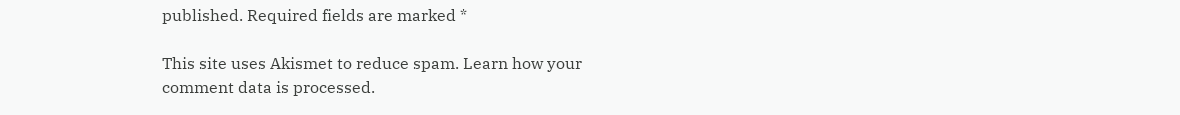published. Required fields are marked *

This site uses Akismet to reduce spam. Learn how your comment data is processed.